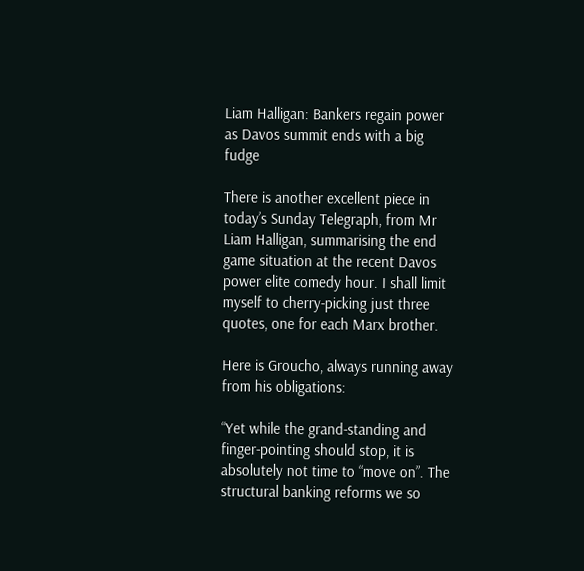Liam Halligan: Bankers regain power as Davos summit ends with a big fudge

There is another excellent piece in today’s Sunday Telegraph, from Mr Liam Halligan, summarising the end game situation at the recent Davos power elite comedy hour. I shall limit myself to cherry-picking just three quotes, one for each Marx brother.

Here is Groucho, always running away from his obligations:

“Yet while the grand-standing and finger-pointing should stop, it is absolutely not time to “move on”. The structural banking reforms we so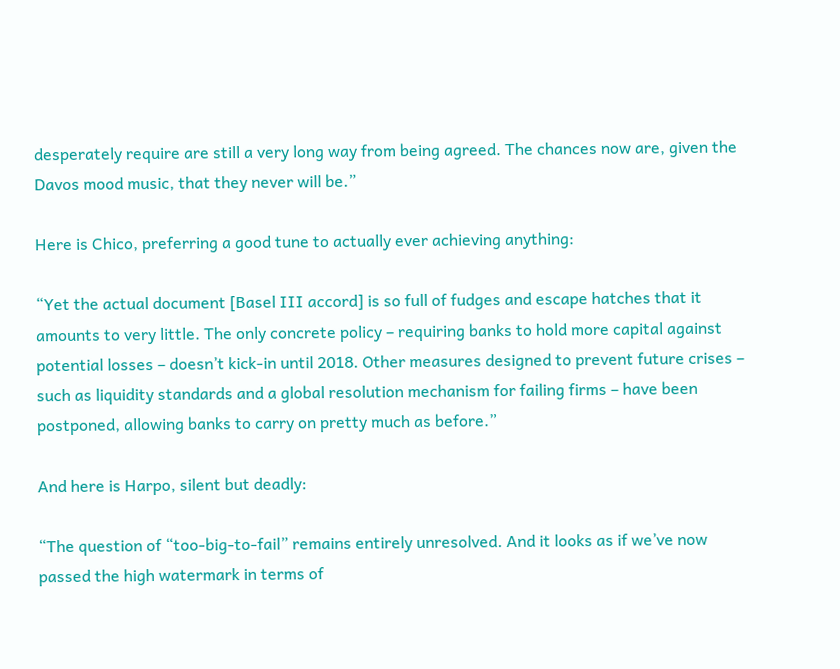desperately require are still a very long way from being agreed. The chances now are, given the Davos mood music, that they never will be.”

Here is Chico, preferring a good tune to actually ever achieving anything:

“Yet the actual document [Basel III accord] is so full of fudges and escape hatches that it amounts to very little. The only concrete policy – requiring banks to hold more capital against potential losses – doesn’t kick-in until 2018. Other measures designed to prevent future crises – such as liquidity standards and a global resolution mechanism for failing firms – have been postponed, allowing banks to carry on pretty much as before.”

And here is Harpo, silent but deadly:

“The question of “too-big-to-fail” remains entirely unresolved. And it looks as if we’ve now passed the high watermark in terms of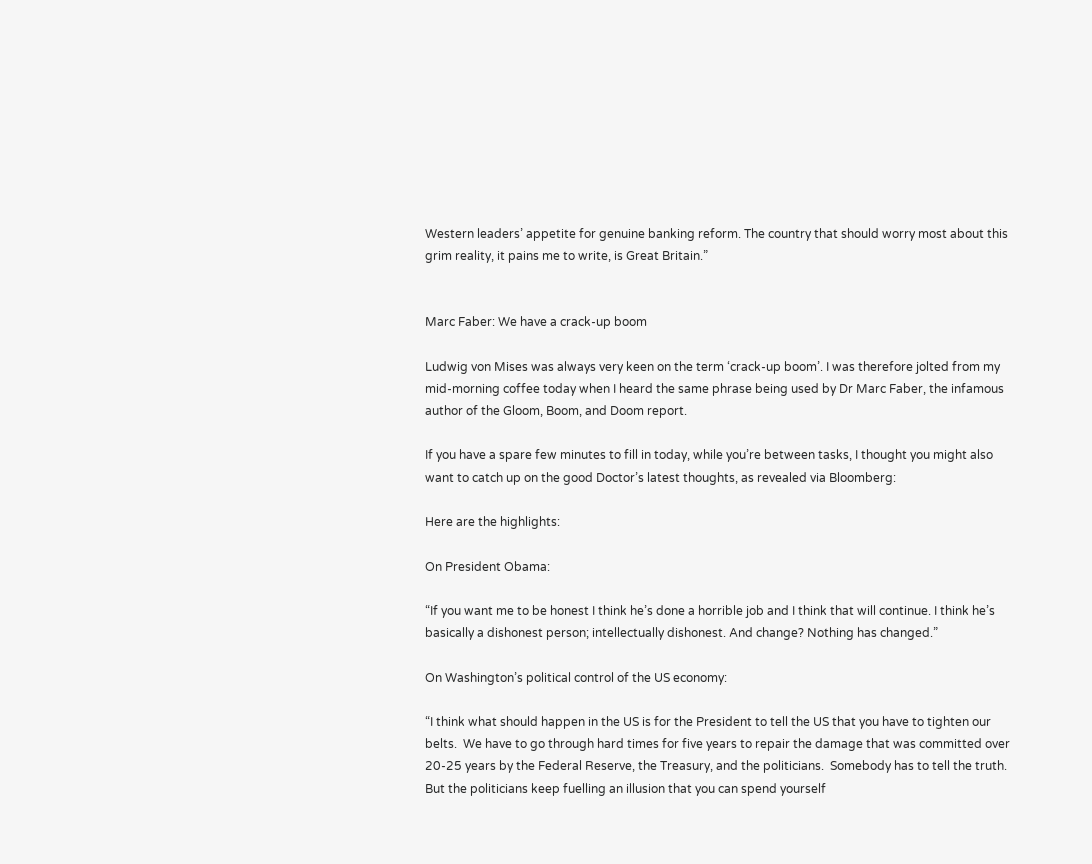Western leaders’ appetite for genuine banking reform. The country that should worry most about this grim reality, it pains me to write, is Great Britain.”


Marc Faber: We have a crack-up boom

Ludwig von Mises was always very keen on the term ‘crack-up boom’. I was therefore jolted from my mid-morning coffee today when I heard the same phrase being used by Dr Marc Faber, the infamous author of the Gloom, Boom, and Doom report.

If you have a spare few minutes to fill in today, while you’re between tasks, I thought you might also want to catch up on the good Doctor’s latest thoughts, as revealed via Bloomberg:

Here are the highlights:

On President Obama:

“If you want me to be honest I think he’s done a horrible job and I think that will continue. I think he’s basically a dishonest person; intellectually dishonest. And change? Nothing has changed.”

On Washington’s political control of the US economy:

“I think what should happen in the US is for the President to tell the US that you have to tighten our belts.  We have to go through hard times for five years to repair the damage that was committed over 20-25 years by the Federal Reserve, the Treasury, and the politicians.  Somebody has to tell the truth.  But the politicians keep fuelling an illusion that you can spend yourself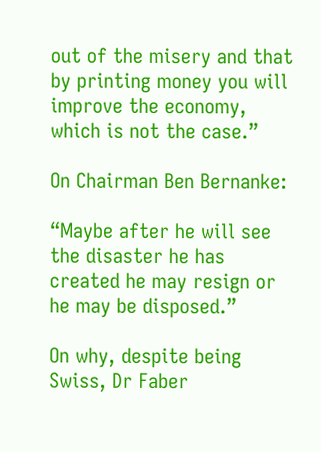out of the misery and that by printing money you will improve the economy, which is not the case.”

On Chairman Ben Bernanke:

“Maybe after he will see the disaster he has created he may resign or he may be disposed.”

On why, despite being Swiss, Dr Faber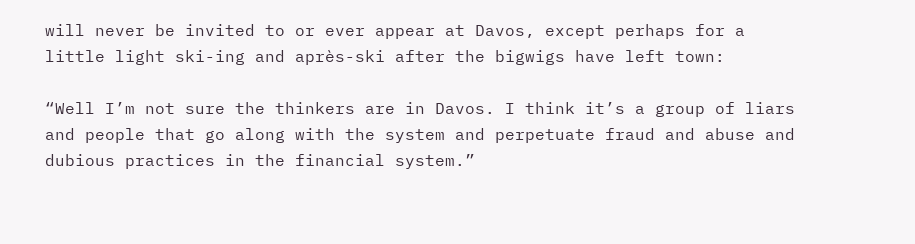will never be invited to or ever appear at Davos, except perhaps for a little light ski-ing and après-ski after the bigwigs have left town:

“Well I’m not sure the thinkers are in Davos. I think it’s a group of liars and people that go along with the system and perpetuate fraud and abuse and dubious practices in the financial system.”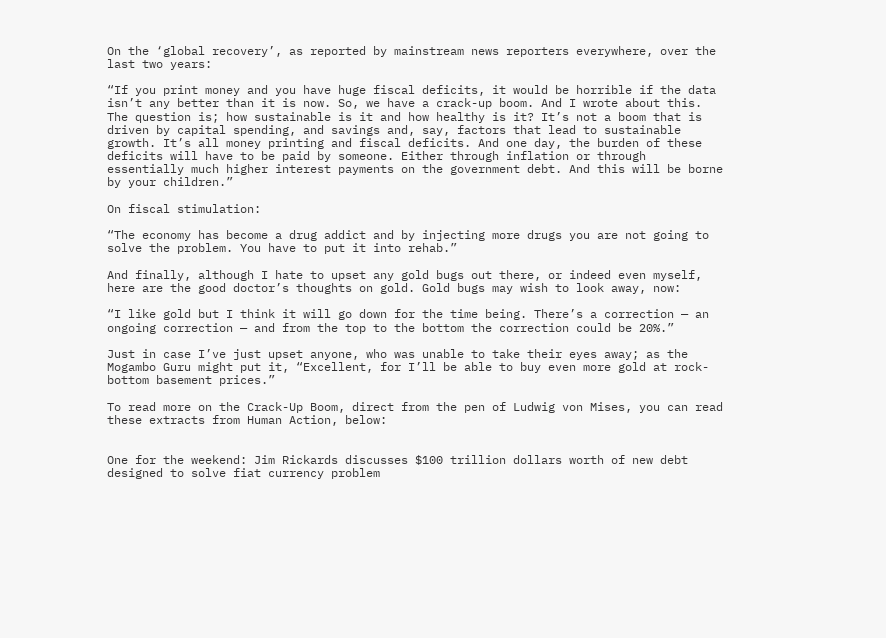On the ‘global recovery’, as reported by mainstream news reporters everywhere, over the last two years:

“If you print money and you have huge fiscal deficits, it would be horrible if the data isn’t any better than it is now. So, we have a crack-up boom. And I wrote about this. The question is; how sustainable is it and how healthy is it? It’s not a boom that is driven by capital spending, and savings and, say, factors that lead to sustainable growth. It’s all money printing and fiscal deficits. And one day, the burden of these deficits will have to be paid by someone. Either through inflation or through essentially much higher interest payments on the government debt. And this will be borne by your children.”

On fiscal stimulation:

“The economy has become a drug addict and by injecting more drugs you are not going to solve the problem. You have to put it into rehab.”

And finally, although I hate to upset any gold bugs out there, or indeed even myself, here are the good doctor’s thoughts on gold. Gold bugs may wish to look away, now:

“I like gold but I think it will go down for the time being. There’s a correction — an ongoing correction — and from the top to the bottom the correction could be 20%.”

Just in case I’ve just upset anyone, who was unable to take their eyes away; as the Mogambo Guru might put it, “Excellent, for I’ll be able to buy even more gold at rock-bottom basement prices.”

To read more on the Crack-Up Boom, direct from the pen of Ludwig von Mises, you can read these extracts from Human Action, below:


One for the weekend: Jim Rickards discusses $100 trillion dollars worth of new debt designed to solve fiat currency problem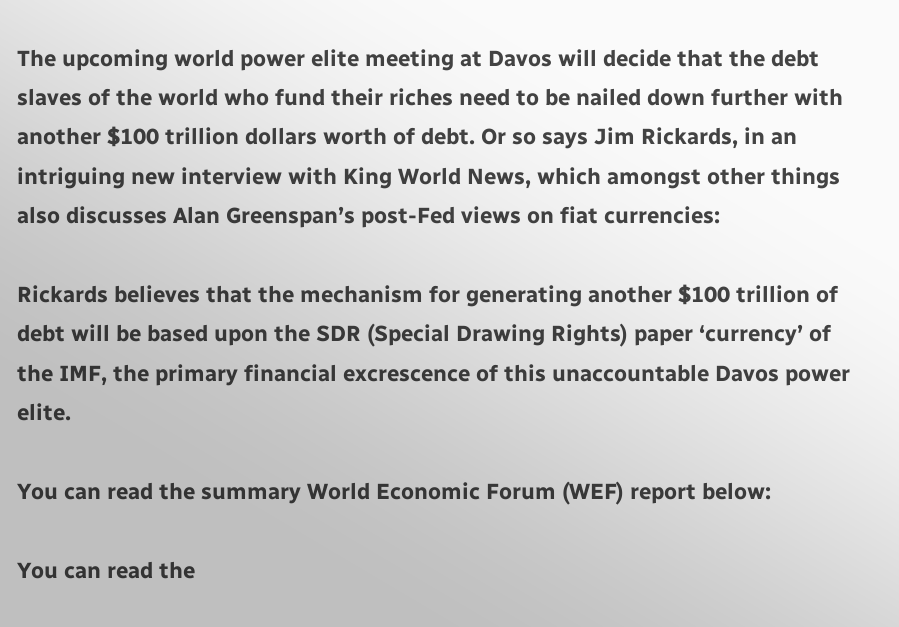The upcoming world power elite meeting at Davos will decide that the debt slaves of the world who fund their riches need to be nailed down further with another $100 trillion dollars worth of debt. Or so says Jim Rickards, in an intriguing new interview with King World News, which amongst other things also discusses Alan Greenspan’s post-Fed views on fiat currencies:

Rickards believes that the mechanism for generating another $100 trillion of debt will be based upon the SDR (Special Drawing Rights) paper ‘currency’ of the IMF, the primary financial excrescence of this unaccountable Davos power elite.

You can read the summary World Economic Forum (WEF) report below:

You can read the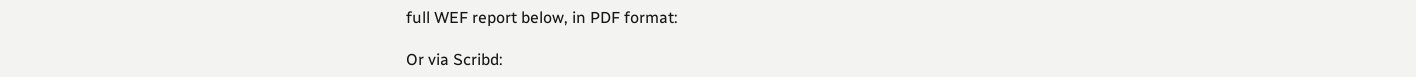full WEF report below, in PDF format:

Or via Scribd: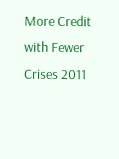More Credit with Fewer Crises 2011